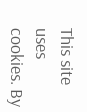This site uses cookies. By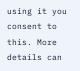using it you consent to this. More details can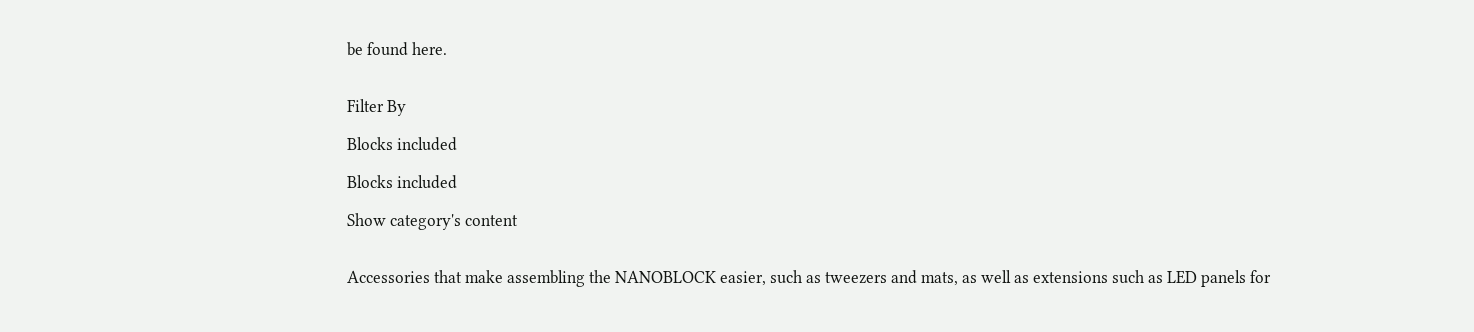be found here.


Filter By

Blocks included

Blocks included

Show category's content


Accessories that make assembling the NANOBLOCK easier, such as tweezers and mats, as well as extensions such as LED panels for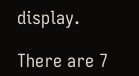display.

There are 7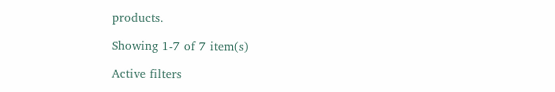products.

Showing 1-7 of 7 item(s)

Active filters